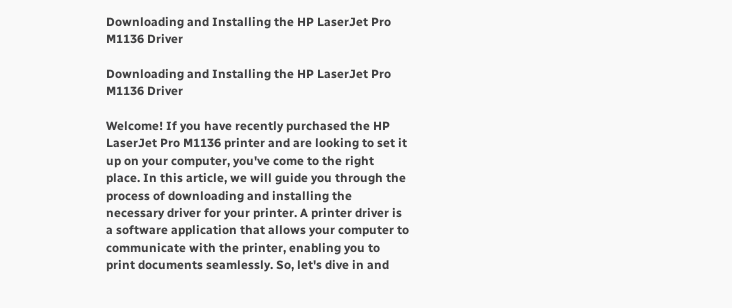Downloading and Installing the HP LaserJet Pro M1136 Driver

Downloading and Installing the HP LaserJet Pro M1136 Driver

Welcome! If you have recently purchased the HP LaserJet Pro M1136 printer and are looking to set it up on your computer, you've come to the right place. In this article, we will guide you through the process of downloading and installing the necessary driver for your printer. A printer driver is a software application that allows your computer to communicate with the printer, enabling you to print documents seamlessly. So, let's dive in and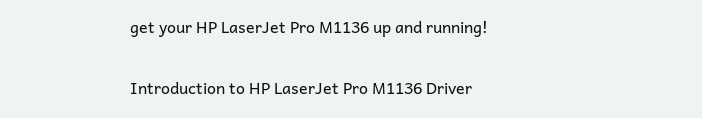get your HP LaserJet Pro M1136 up and running!

Introduction to HP LaserJet Pro M1136 Driver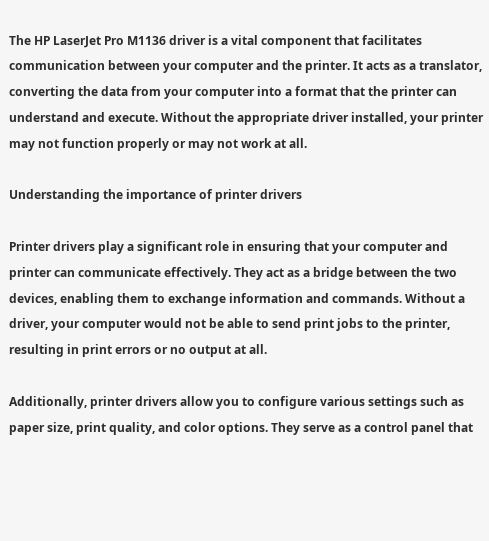The HP LaserJet Pro M1136 driver is a vital component that facilitates communication between your computer and the printer. It acts as a translator, converting the data from your computer into a format that the printer can understand and execute. Without the appropriate driver installed, your printer may not function properly or may not work at all.

Understanding the importance of printer drivers

Printer drivers play a significant role in ensuring that your computer and printer can communicate effectively. They act as a bridge between the two devices, enabling them to exchange information and commands. Without a driver, your computer would not be able to send print jobs to the printer, resulting in print errors or no output at all.

Additionally, printer drivers allow you to configure various settings such as paper size, print quality, and color options. They serve as a control panel that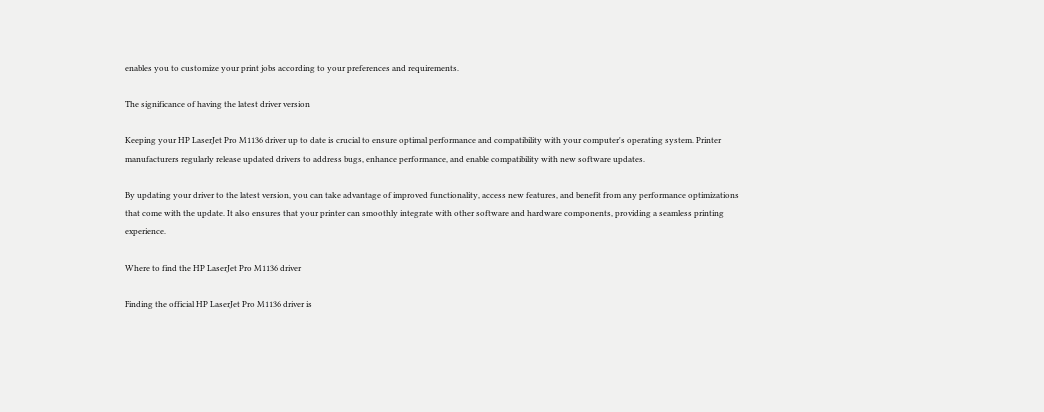enables you to customize your print jobs according to your preferences and requirements.

The significance of having the latest driver version

Keeping your HP LaserJet Pro M1136 driver up to date is crucial to ensure optimal performance and compatibility with your computer's operating system. Printer manufacturers regularly release updated drivers to address bugs, enhance performance, and enable compatibility with new software updates.

By updating your driver to the latest version, you can take advantage of improved functionality, access new features, and benefit from any performance optimizations that come with the update. It also ensures that your printer can smoothly integrate with other software and hardware components, providing a seamless printing experience.

Where to find the HP LaserJet Pro M1136 driver

Finding the official HP LaserJet Pro M1136 driver is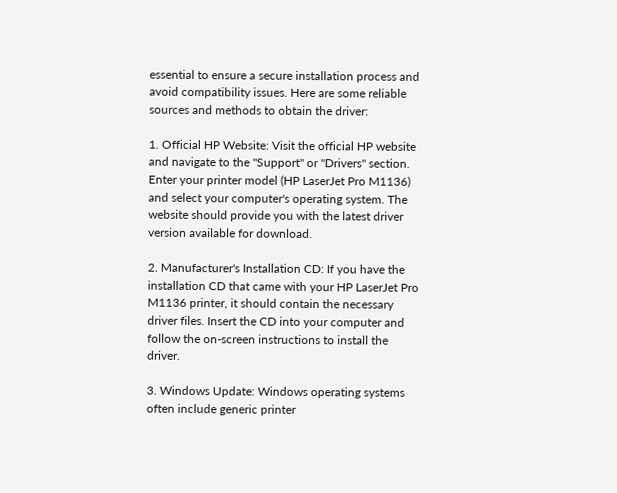essential to ensure a secure installation process and avoid compatibility issues. Here are some reliable sources and methods to obtain the driver:

1. Official HP Website: Visit the official HP website and navigate to the "Support" or "Drivers" section. Enter your printer model (HP LaserJet Pro M1136) and select your computer's operating system. The website should provide you with the latest driver version available for download.

2. Manufacturer's Installation CD: If you have the installation CD that came with your HP LaserJet Pro M1136 printer, it should contain the necessary driver files. Insert the CD into your computer and follow the on-screen instructions to install the driver.

3. Windows Update: Windows operating systems often include generic printer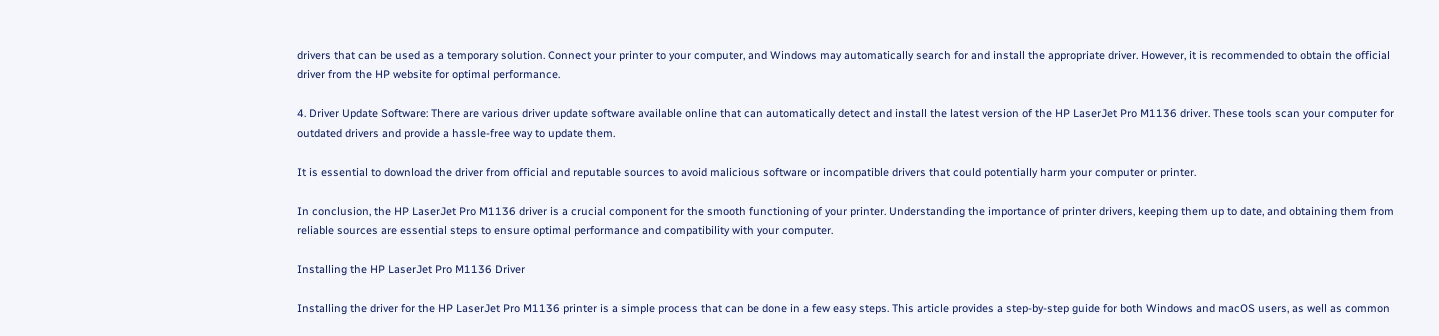drivers that can be used as a temporary solution. Connect your printer to your computer, and Windows may automatically search for and install the appropriate driver. However, it is recommended to obtain the official driver from the HP website for optimal performance.

4. Driver Update Software: There are various driver update software available online that can automatically detect and install the latest version of the HP LaserJet Pro M1136 driver. These tools scan your computer for outdated drivers and provide a hassle-free way to update them.

It is essential to download the driver from official and reputable sources to avoid malicious software or incompatible drivers that could potentially harm your computer or printer.

In conclusion, the HP LaserJet Pro M1136 driver is a crucial component for the smooth functioning of your printer. Understanding the importance of printer drivers, keeping them up to date, and obtaining them from reliable sources are essential steps to ensure optimal performance and compatibility with your computer.

Installing the HP LaserJet Pro M1136 Driver

Installing the driver for the HP LaserJet Pro M1136 printer is a simple process that can be done in a few easy steps. This article provides a step-by-step guide for both Windows and macOS users, as well as common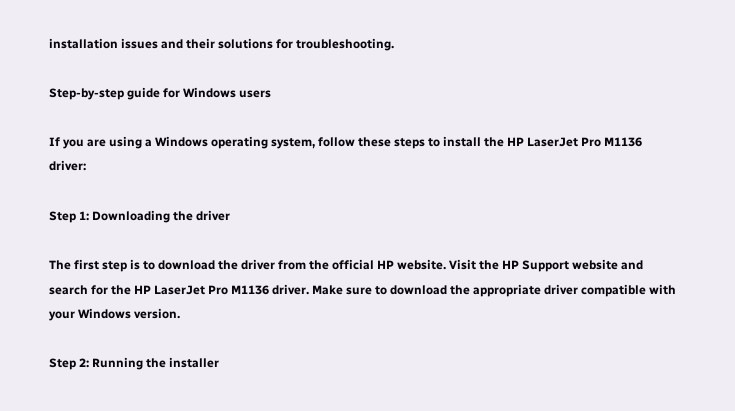installation issues and their solutions for troubleshooting.

Step-by-step guide for Windows users

If you are using a Windows operating system, follow these steps to install the HP LaserJet Pro M1136 driver:

Step 1: Downloading the driver

The first step is to download the driver from the official HP website. Visit the HP Support website and search for the HP LaserJet Pro M1136 driver. Make sure to download the appropriate driver compatible with your Windows version.

Step 2: Running the installer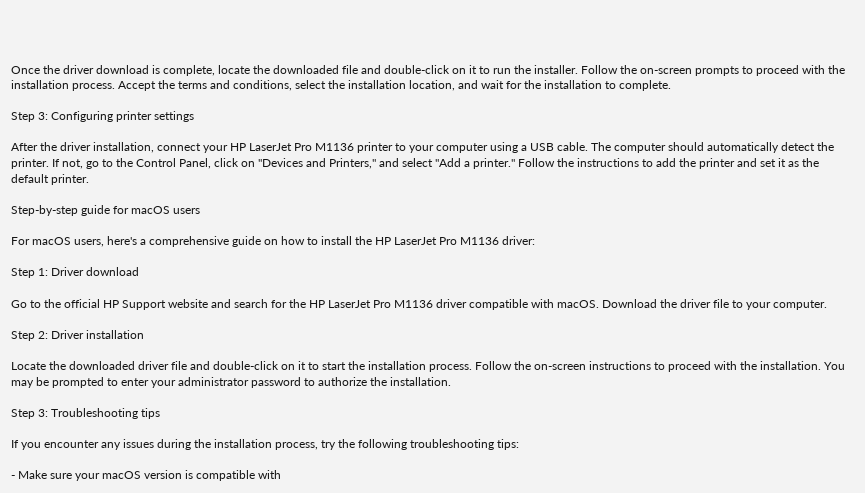Once the driver download is complete, locate the downloaded file and double-click on it to run the installer. Follow the on-screen prompts to proceed with the installation process. Accept the terms and conditions, select the installation location, and wait for the installation to complete.

Step 3: Configuring printer settings

After the driver installation, connect your HP LaserJet Pro M1136 printer to your computer using a USB cable. The computer should automatically detect the printer. If not, go to the Control Panel, click on "Devices and Printers," and select "Add a printer." Follow the instructions to add the printer and set it as the default printer.

Step-by-step guide for macOS users

For macOS users, here's a comprehensive guide on how to install the HP LaserJet Pro M1136 driver:

Step 1: Driver download

Go to the official HP Support website and search for the HP LaserJet Pro M1136 driver compatible with macOS. Download the driver file to your computer.

Step 2: Driver installation

Locate the downloaded driver file and double-click on it to start the installation process. Follow the on-screen instructions to proceed with the installation. You may be prompted to enter your administrator password to authorize the installation.

Step 3: Troubleshooting tips

If you encounter any issues during the installation process, try the following troubleshooting tips:

- Make sure your macOS version is compatible with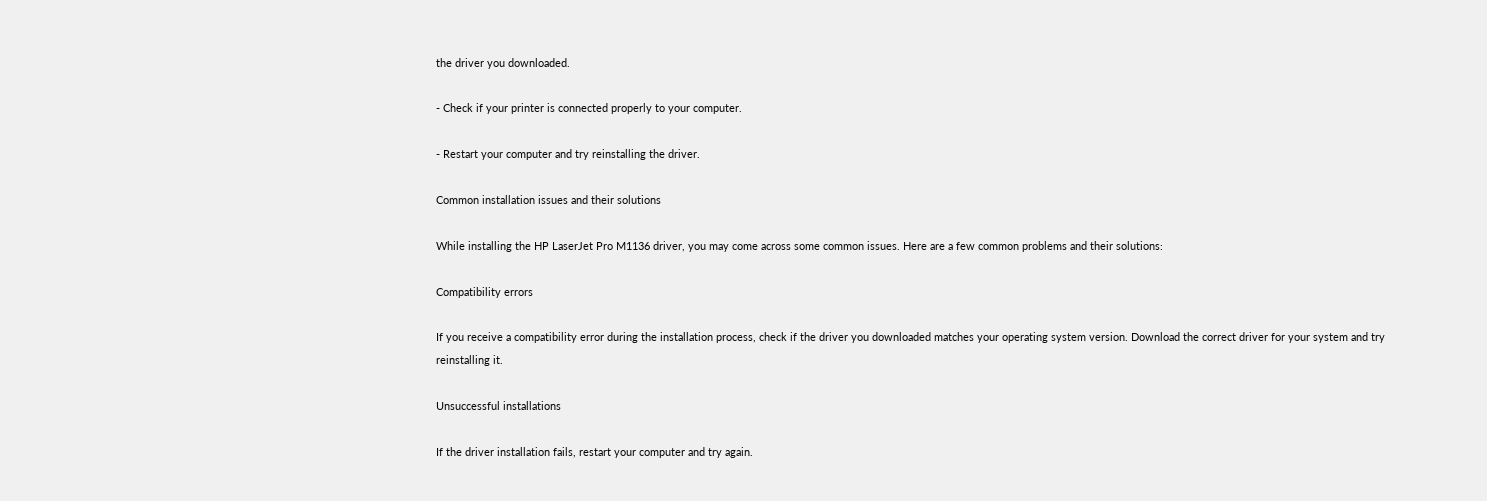the driver you downloaded.

- Check if your printer is connected properly to your computer.

- Restart your computer and try reinstalling the driver.

Common installation issues and their solutions

While installing the HP LaserJet Pro M1136 driver, you may come across some common issues. Here are a few common problems and their solutions:

Compatibility errors

If you receive a compatibility error during the installation process, check if the driver you downloaded matches your operating system version. Download the correct driver for your system and try reinstalling it.

Unsuccessful installations

If the driver installation fails, restart your computer and try again.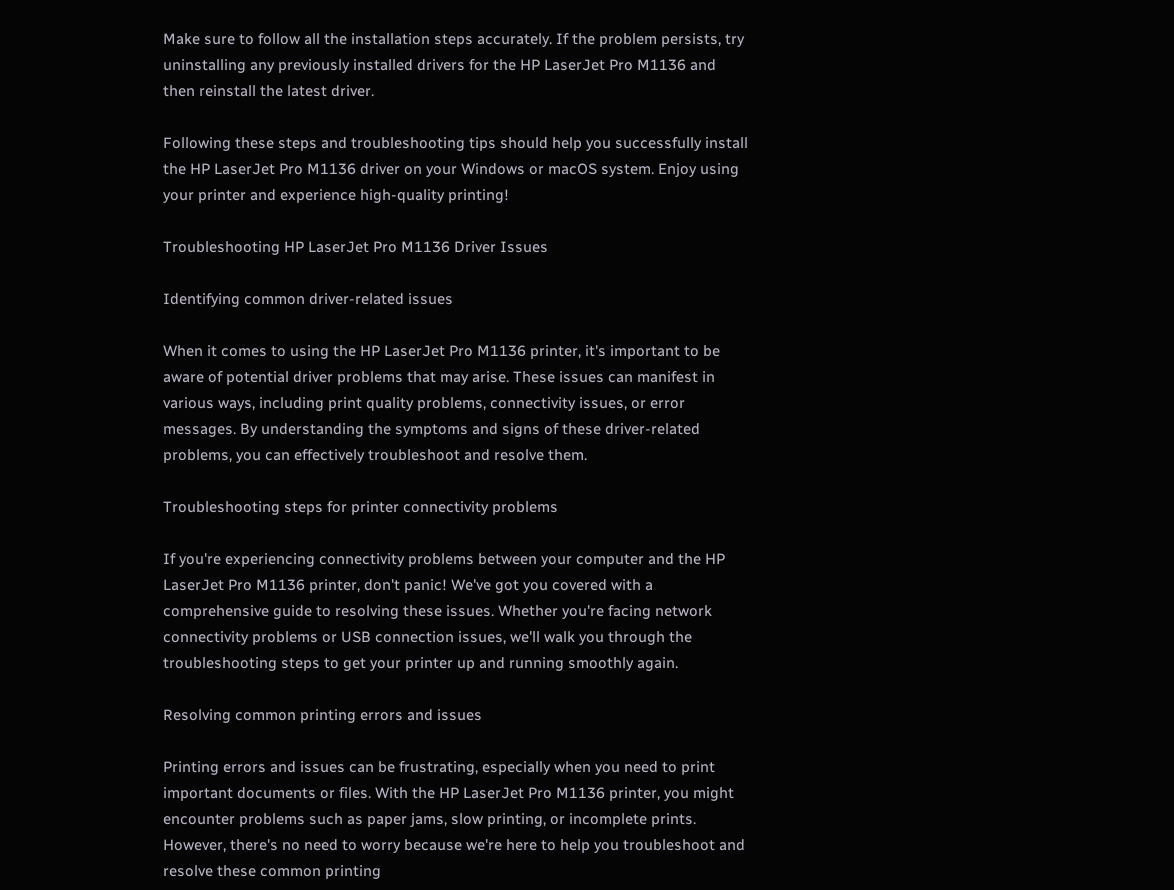Make sure to follow all the installation steps accurately. If the problem persists, try uninstalling any previously installed drivers for the HP LaserJet Pro M1136 and then reinstall the latest driver.

Following these steps and troubleshooting tips should help you successfully install the HP LaserJet Pro M1136 driver on your Windows or macOS system. Enjoy using your printer and experience high-quality printing!

Troubleshooting HP LaserJet Pro M1136 Driver Issues

Identifying common driver-related issues

When it comes to using the HP LaserJet Pro M1136 printer, it's important to be aware of potential driver problems that may arise. These issues can manifest in various ways, including print quality problems, connectivity issues, or error messages. By understanding the symptoms and signs of these driver-related problems, you can effectively troubleshoot and resolve them.

Troubleshooting steps for printer connectivity problems

If you're experiencing connectivity problems between your computer and the HP LaserJet Pro M1136 printer, don't panic! We've got you covered with a comprehensive guide to resolving these issues. Whether you're facing network connectivity problems or USB connection issues, we'll walk you through the troubleshooting steps to get your printer up and running smoothly again.

Resolving common printing errors and issues

Printing errors and issues can be frustrating, especially when you need to print important documents or files. With the HP LaserJet Pro M1136 printer, you might encounter problems such as paper jams, slow printing, or incomplete prints. However, there's no need to worry because we're here to help you troubleshoot and resolve these common printing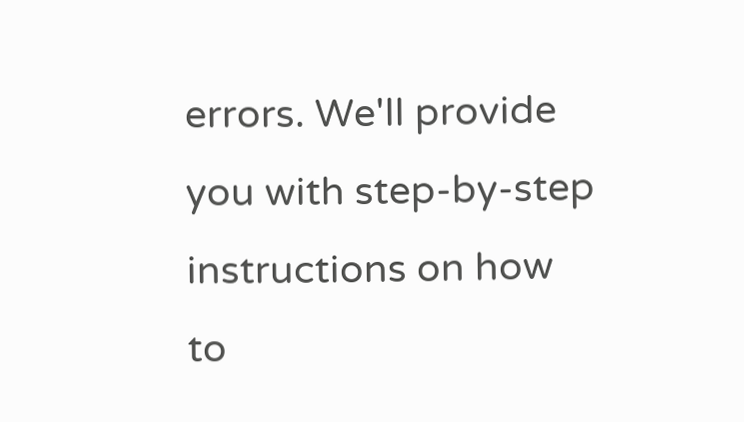errors. We'll provide you with step-by-step instructions on how to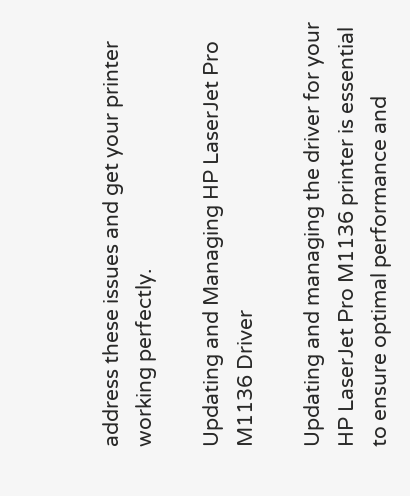address these issues and get your printer working perfectly.

Updating and Managing HP LaserJet Pro M1136 Driver

Updating and managing the driver for your HP LaserJet Pro M1136 printer is essential to ensure optimal performance and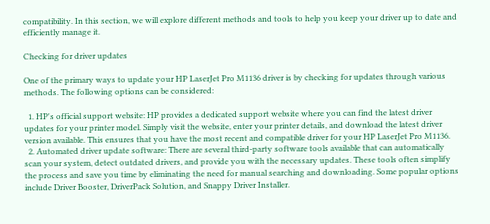compatibility. In this section, we will explore different methods and tools to help you keep your driver up to date and efficiently manage it.

Checking for driver updates

One of the primary ways to update your HP LaserJet Pro M1136 driver is by checking for updates through various methods. The following options can be considered:

  1. HP's official support website: HP provides a dedicated support website where you can find the latest driver updates for your printer model. Simply visit the website, enter your printer details, and download the latest driver version available. This ensures that you have the most recent and compatible driver for your HP LaserJet Pro M1136.
  2. Automated driver update software: There are several third-party software tools available that can automatically scan your system, detect outdated drivers, and provide you with the necessary updates. These tools often simplify the process and save you time by eliminating the need for manual searching and downloading. Some popular options include Driver Booster, DriverPack Solution, and Snappy Driver Installer.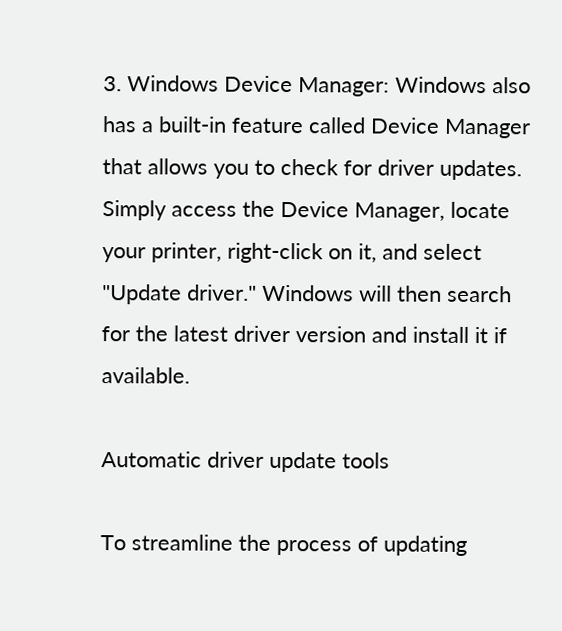3. Windows Device Manager: Windows also has a built-in feature called Device Manager that allows you to check for driver updates. Simply access the Device Manager, locate your printer, right-click on it, and select "Update driver." Windows will then search for the latest driver version and install it if available.

Automatic driver update tools

To streamline the process of updating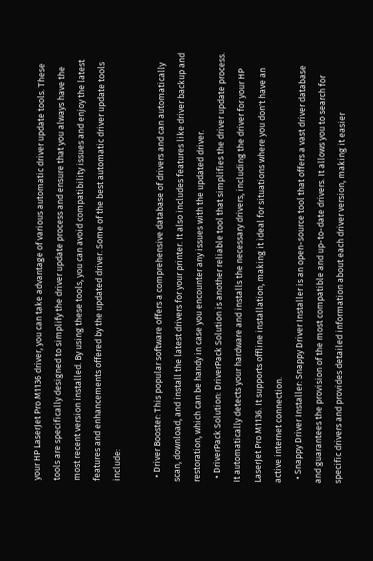your HP LaserJet Pro M1136 driver, you can take advantage of various automatic driver update tools. These tools are specifically designed to simplify the driver update process and ensure that you always have the most recent version installed. By using these tools, you can avoid compatibility issues and enjoy the latest features and enhancements offered by the updated driver. Some of the best automatic driver update tools include:

  • Driver Booster: This popular software offers a comprehensive database of drivers and can automatically scan, download, and install the latest drivers for your printer. It also includes features like driver backup and restoration, which can be handy in case you encounter any issues with the updated driver.
  • DriverPack Solution: DriverPack Solution is another reliable tool that simplifies the driver update process. It automatically detects your hardware and installs the necessary drivers, including the driver for your HP LaserJet Pro M1136. It supports offline installation, making it ideal for situations where you don't have an active internet connection.
  • Snappy Driver Installer: Snappy Driver Installer is an open-source tool that offers a vast driver database and guarantees the provision of the most compatible and up-to-date drivers. It allows you to search for specific drivers and provides detailed information about each driver version, making it easier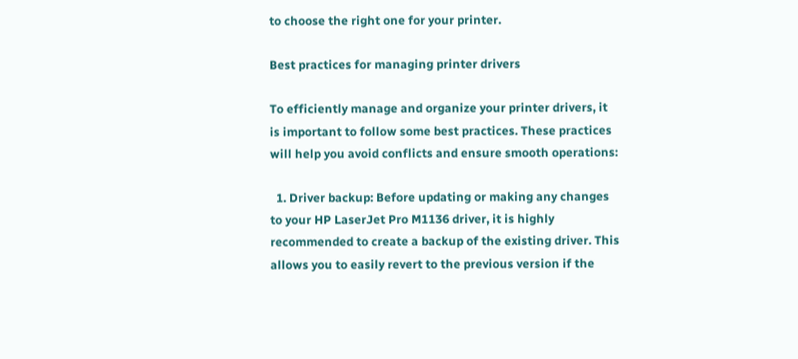to choose the right one for your printer.

Best practices for managing printer drivers

To efficiently manage and organize your printer drivers, it is important to follow some best practices. These practices will help you avoid conflicts and ensure smooth operations:

  1. Driver backup: Before updating or making any changes to your HP LaserJet Pro M1136 driver, it is highly recommended to create a backup of the existing driver. This allows you to easily revert to the previous version if the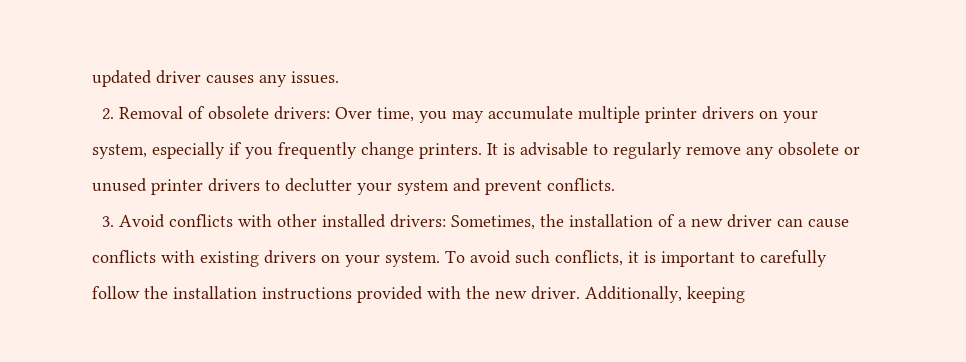updated driver causes any issues.
  2. Removal of obsolete drivers: Over time, you may accumulate multiple printer drivers on your system, especially if you frequently change printers. It is advisable to regularly remove any obsolete or unused printer drivers to declutter your system and prevent conflicts.
  3. Avoid conflicts with other installed drivers: Sometimes, the installation of a new driver can cause conflicts with existing drivers on your system. To avoid such conflicts, it is important to carefully follow the installation instructions provided with the new driver. Additionally, keeping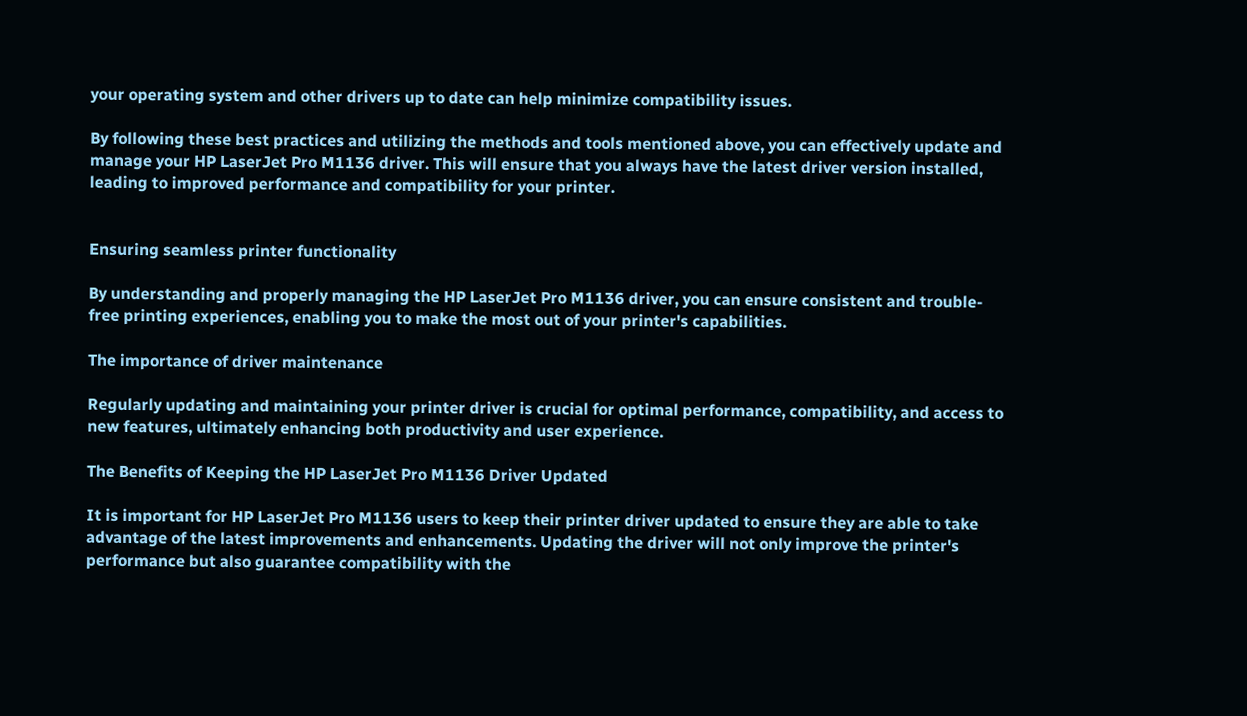your operating system and other drivers up to date can help minimize compatibility issues.

By following these best practices and utilizing the methods and tools mentioned above, you can effectively update and manage your HP LaserJet Pro M1136 driver. This will ensure that you always have the latest driver version installed, leading to improved performance and compatibility for your printer.


Ensuring seamless printer functionality

By understanding and properly managing the HP LaserJet Pro M1136 driver, you can ensure consistent and trouble-free printing experiences, enabling you to make the most out of your printer's capabilities.

The importance of driver maintenance

Regularly updating and maintaining your printer driver is crucial for optimal performance, compatibility, and access to new features, ultimately enhancing both productivity and user experience.

The Benefits of Keeping the HP LaserJet Pro M1136 Driver Updated

It is important for HP LaserJet Pro M1136 users to keep their printer driver updated to ensure they are able to take advantage of the latest improvements and enhancements. Updating the driver will not only improve the printer's performance but also guarantee compatibility with the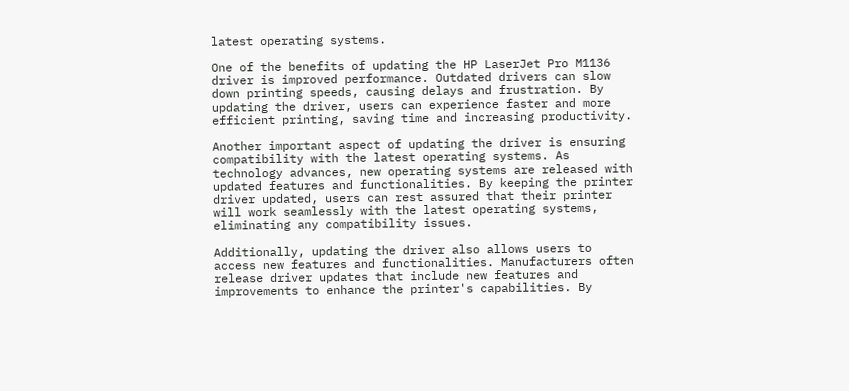latest operating systems.

One of the benefits of updating the HP LaserJet Pro M1136 driver is improved performance. Outdated drivers can slow down printing speeds, causing delays and frustration. By updating the driver, users can experience faster and more efficient printing, saving time and increasing productivity.

Another important aspect of updating the driver is ensuring compatibility with the latest operating systems. As technology advances, new operating systems are released with updated features and functionalities. By keeping the printer driver updated, users can rest assured that their printer will work seamlessly with the latest operating systems, eliminating any compatibility issues.

Additionally, updating the driver also allows users to access new features and functionalities. Manufacturers often release driver updates that include new features and improvements to enhance the printer's capabilities. By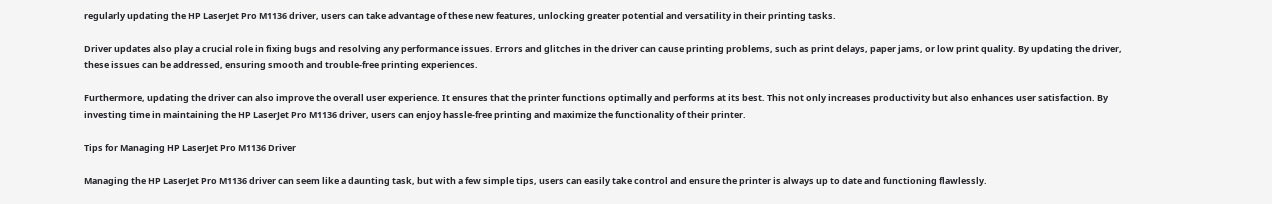regularly updating the HP LaserJet Pro M1136 driver, users can take advantage of these new features, unlocking greater potential and versatility in their printing tasks.

Driver updates also play a crucial role in fixing bugs and resolving any performance issues. Errors and glitches in the driver can cause printing problems, such as print delays, paper jams, or low print quality. By updating the driver, these issues can be addressed, ensuring smooth and trouble-free printing experiences.

Furthermore, updating the driver can also improve the overall user experience. It ensures that the printer functions optimally and performs at its best. This not only increases productivity but also enhances user satisfaction. By investing time in maintaining the HP LaserJet Pro M1136 driver, users can enjoy hassle-free printing and maximize the functionality of their printer.

Tips for Managing HP LaserJet Pro M1136 Driver

Managing the HP LaserJet Pro M1136 driver can seem like a daunting task, but with a few simple tips, users can easily take control and ensure the printer is always up to date and functioning flawlessly.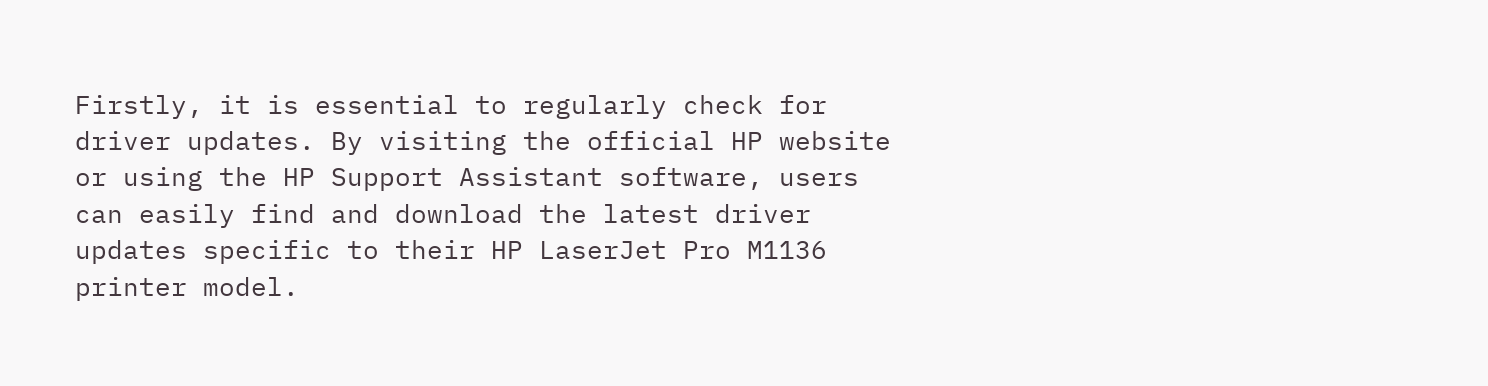Firstly, it is essential to regularly check for driver updates. By visiting the official HP website or using the HP Support Assistant software, users can easily find and download the latest driver updates specific to their HP LaserJet Pro M1136 printer model.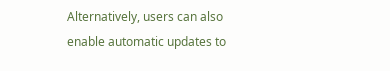Alternatively, users can also enable automatic updates to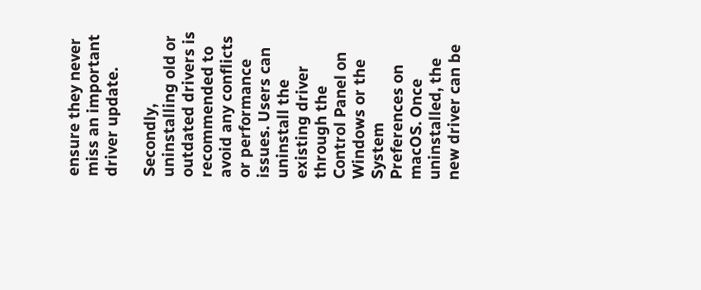ensure they never miss an important driver update.

Secondly, uninstalling old or outdated drivers is recommended to avoid any conflicts or performance issues. Users can uninstall the existing driver through the Control Panel on Windows or the System Preferences on macOS. Once uninstalled, the new driver can be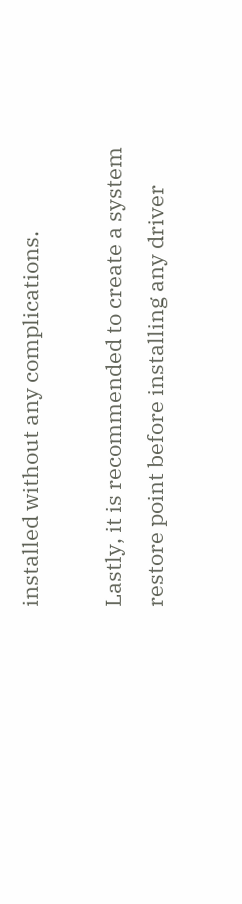installed without any complications.

Lastly, it is recommended to create a system restore point before installing any driver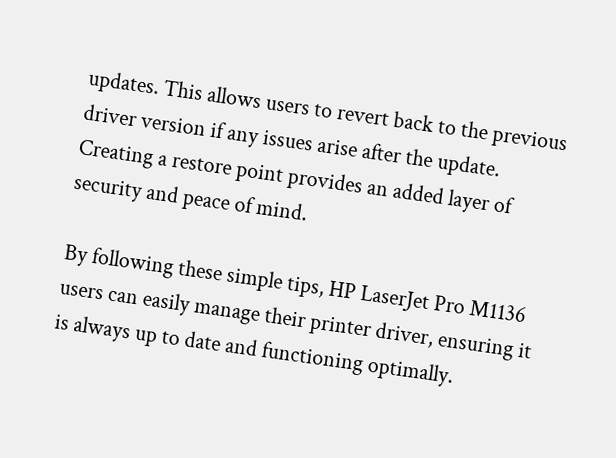updates. This allows users to revert back to the previous driver version if any issues arise after the update. Creating a restore point provides an added layer of security and peace of mind.

By following these simple tips, HP LaserJet Pro M1136 users can easily manage their printer driver, ensuring it is always up to date and functioning optimally.